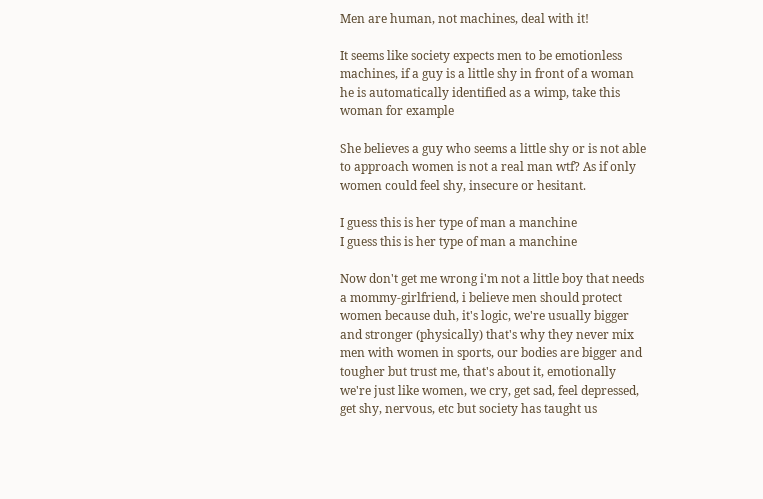Men are human, not machines, deal with it!

It seems like society expects men to be emotionless machines, if a guy is a little shy in front of a woman he is automatically identified as a wimp, take this woman for example

She believes a guy who seems a little shy or is not able to approach women is not a real man wtf? As if only women could feel shy, insecure or hesitant.

I guess this is her type of man a manchine
I guess this is her type of man a manchine

Now don't get me wrong i'm not a little boy that needs a mommy-girlfriend, i believe men should protect women because duh, it's logic, we're usually bigger and stronger (physically) that's why they never mix men with women in sports, our bodies are bigger and tougher but trust me, that's about it, emotionally we're just like women, we cry, get sad, feel depressed, get shy, nervous, etc but society has taught us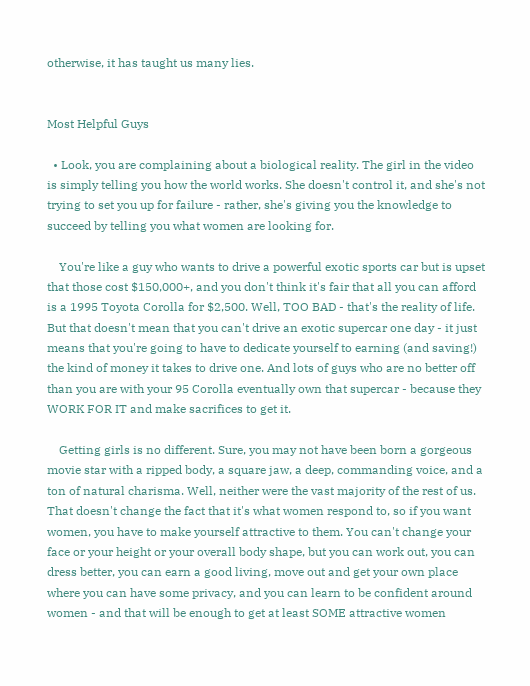otherwise, it has taught us many lies.


Most Helpful Guys

  • Look, you are complaining about a biological reality. The girl in the video is simply telling you how the world works. She doesn't control it, and she's not trying to set you up for failure - rather, she's giving you the knowledge to succeed by telling you what women are looking for.

    You're like a guy who wants to drive a powerful exotic sports car but is upset that those cost $150,000+, and you don't think it's fair that all you can afford is a 1995 Toyota Corolla for $2,500. Well, TOO BAD - that's the reality of life. But that doesn't mean that you can't drive an exotic supercar one day - it just means that you're going to have to dedicate yourself to earning (and saving!) the kind of money it takes to drive one. And lots of guys who are no better off than you are with your 95 Corolla eventually own that supercar - because they WORK FOR IT and make sacrifices to get it.

    Getting girls is no different. Sure, you may not have been born a gorgeous movie star with a ripped body, a square jaw, a deep, commanding voice, and a ton of natural charisma. Well, neither were the vast majority of the rest of us. That doesn't change the fact that it's what women respond to, so if you want women, you have to make yourself attractive to them. You can't change your face or your height or your overall body shape, but you can work out, you can dress better, you can earn a good living, move out and get your own place where you can have some privacy, and you can learn to be confident around women - and that will be enough to get at least SOME attractive women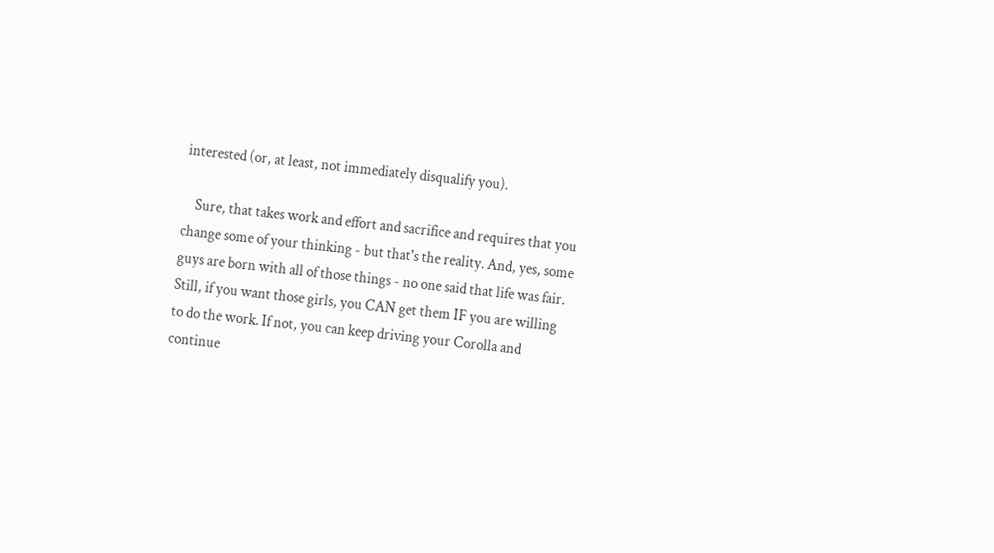interested (or, at least, not immediately disqualify you).

    Sure, that takes work and effort and sacrifice and requires that you change some of your thinking - but that's the reality. And, yes, some guys are born with all of those things - no one said that life was fair. Still, if you want those girls, you CAN get them IF you are willing to do the work. If not, you can keep driving your Corolla and continue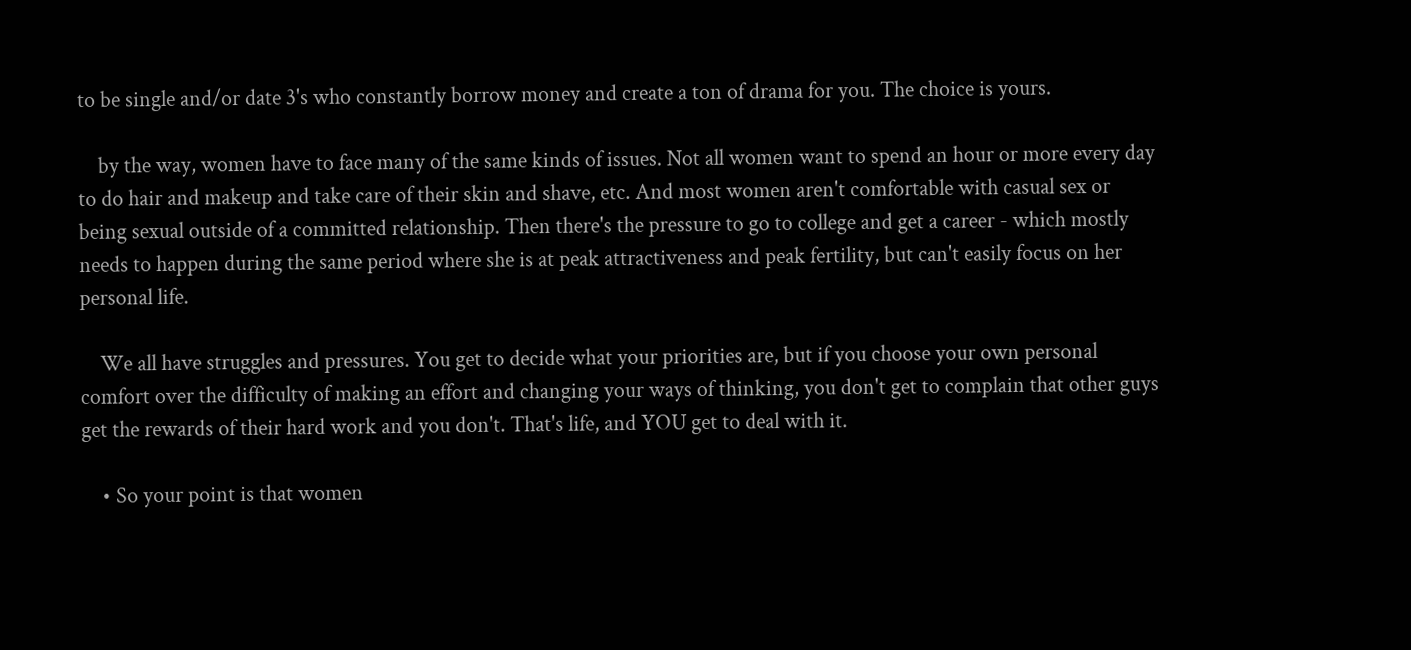to be single and/or date 3's who constantly borrow money and create a ton of drama for you. The choice is yours.

    by the way, women have to face many of the same kinds of issues. Not all women want to spend an hour or more every day to do hair and makeup and take care of their skin and shave, etc. And most women aren't comfortable with casual sex or being sexual outside of a committed relationship. Then there's the pressure to go to college and get a career - which mostly needs to happen during the same period where she is at peak attractiveness and peak fertility, but can't easily focus on her personal life.

    We all have struggles and pressures. You get to decide what your priorities are, but if you choose your own personal comfort over the difficulty of making an effort and changing your ways of thinking, you don't get to complain that other guys get the rewards of their hard work and you don't. That's life, and YOU get to deal with it.

    • So your point is that women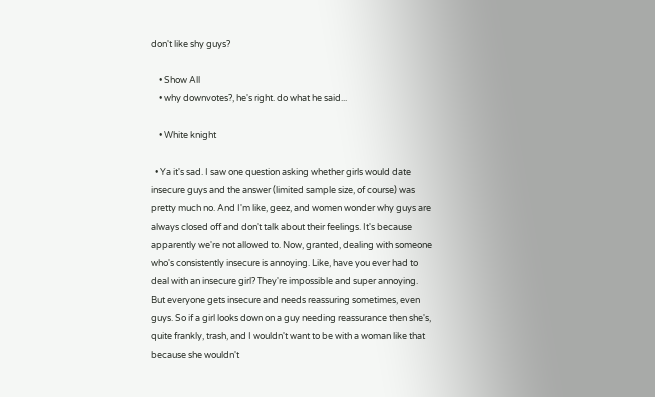don't like shy guys?

    • Show All
    • why downvotes?, he's right. do what he said...

    • White knight

  • Ya it's sad. I saw one question asking whether girls would date insecure guys and the answer (limited sample size, of course) was pretty much no. And I'm like, geez, and women wonder why guys are always closed off and don't talk about their feelings. It's because apparently we're not allowed to. Now, granted, dealing with someone who's consistently insecure is annoying. Like, have you ever had to deal with an insecure girl? They're impossible and super annoying. But everyone gets insecure and needs reassuring sometimes, even guys. So if a girl looks down on a guy needing reassurance then she's, quite frankly, trash, and I wouldn't want to be with a woman like that because she wouldn't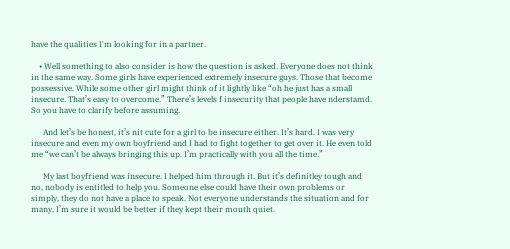have the qualities I'm looking for in a partner.

    • Well something to also consider is how the question is asked. Everyone does not think in the same way. Some girls have experienced extremely insecure guys. Those that become possessive. While some other girl might think of it lightly like “oh he just has a small insecure. That’s easy to overcome.” There’s levels f insecurity that people have nderstamd. So you have to clarify before assuming.

      And let’s be honest, it’s nit cute for a girl to be insecure either. It’s hard. I was very insecure and even my own boyfriend and I had to fight together to get over it. He even told me “we can’t be always bringing this up. I’m practically with you all the time.”

      My last boyfriend was insecure. I helped him through it. But it’s definitley tough and no, nobody is entitled to help you. Someone else could have their own problems or simply, they do not have a place to speak. Not everyone understands the situation and for many, I’m sure it would be better if they kept their mouth quiet.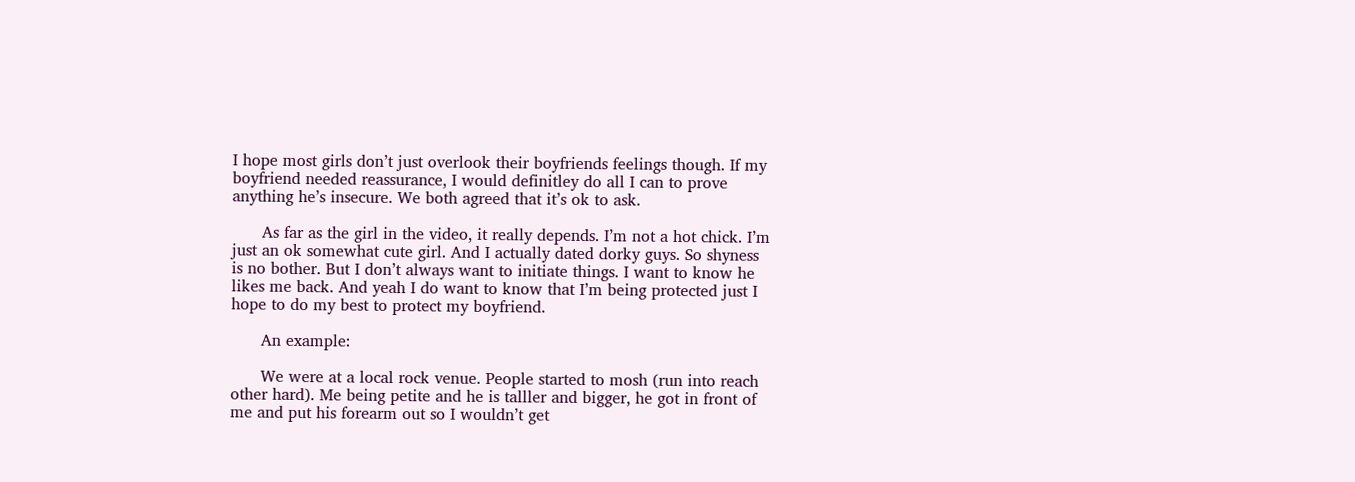I hope most girls don’t just overlook their boyfriends feelings though. If my boyfriend needed reassurance, I would definitley do all I can to prove anything he’s insecure. We both agreed that it’s ok to ask.

      As far as the girl in the video, it really depends. I’m not a hot chick. I’m just an ok somewhat cute girl. And I actually dated dorky guys. So shyness is no bother. But I don’t always want to initiate things. I want to know he likes me back. And yeah I do want to know that I’m being protected just I hope to do my best to protect my boyfriend.

      An example:

      We were at a local rock venue. People started to mosh (run into reach other hard). Me being petite and he is talller and bigger, he got in front of me and put his forearm out so I wouldn’t get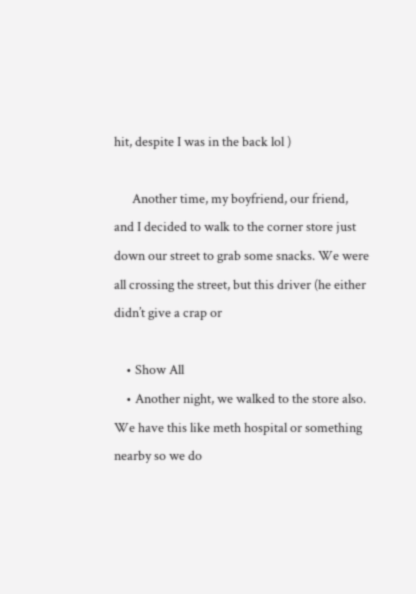hit, despite I was in the back lol )

      Another time, my boyfriend, our friend, and I decided to walk to the corner store just down our street to grab some snacks. We were all crossing the street, but this driver (he either didn’t give a crap or

    • Show All
    • Another night, we walked to the store also. We have this like meth hospital or something nearby so we do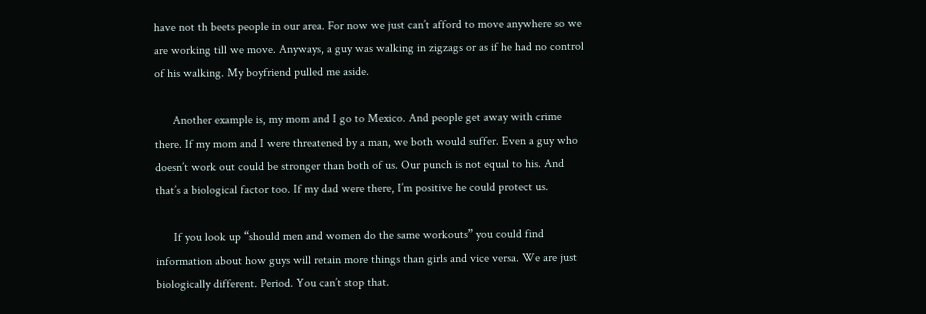have not th beets people in our area. For now we just can’t afford to move anywhere so we are working till we move. Anyways, a guy was walking in zigzags or as if he had no control of his walking. My boyfriend pulled me aside.

      Another example is, my mom and I go to Mexico. And people get away with crime there. If my mom and I were threatened by a man, we both would suffer. Even a guy who doesn’t work out could be stronger than both of us. Our punch is not equal to his. And that’s a biological factor too. If my dad were there, I’m positive he could protect us.

      If you look up “should men and women do the same workouts” you could find information about how guys will retain more things than girls and vice versa. We are just biologically different. Period. You can’t stop that.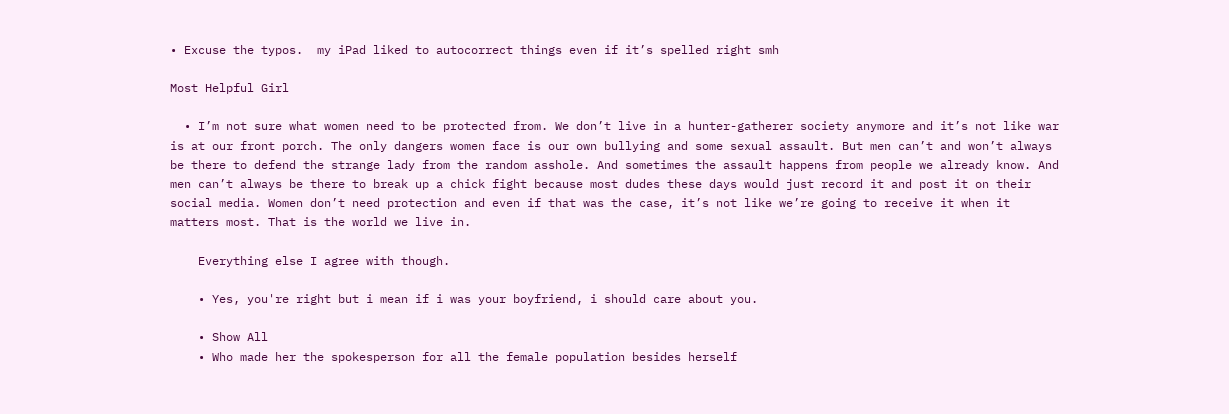• Excuse the typos.  my iPad liked to autocorrect things even if it’s spelled right smh

Most Helpful Girl

  • I’m not sure what women need to be protected from. We don’t live in a hunter-gatherer society anymore and it’s not like war is at our front porch. The only dangers women face is our own bullying and some sexual assault. But men can’t and won’t always be there to defend the strange lady from the random asshole. And sometimes the assault happens from people we already know. And men can’t always be there to break up a chick fight because most dudes these days would just record it and post it on their social media. Women don’t need protection and even if that was the case, it’s not like we’re going to receive it when it matters most. That is the world we live in.

    Everything else I agree with though.

    • Yes, you're right but i mean if i was your boyfriend, i should care about you.

    • Show All
    • Who made her the spokesperson for all the female population besides herself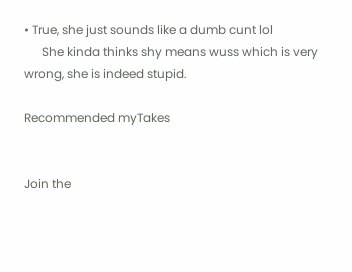• True, she just sounds like a dumb cunt lol
      She kinda thinks shy means wuss which is very wrong, she is indeed stupid.

Recommended myTakes


Join the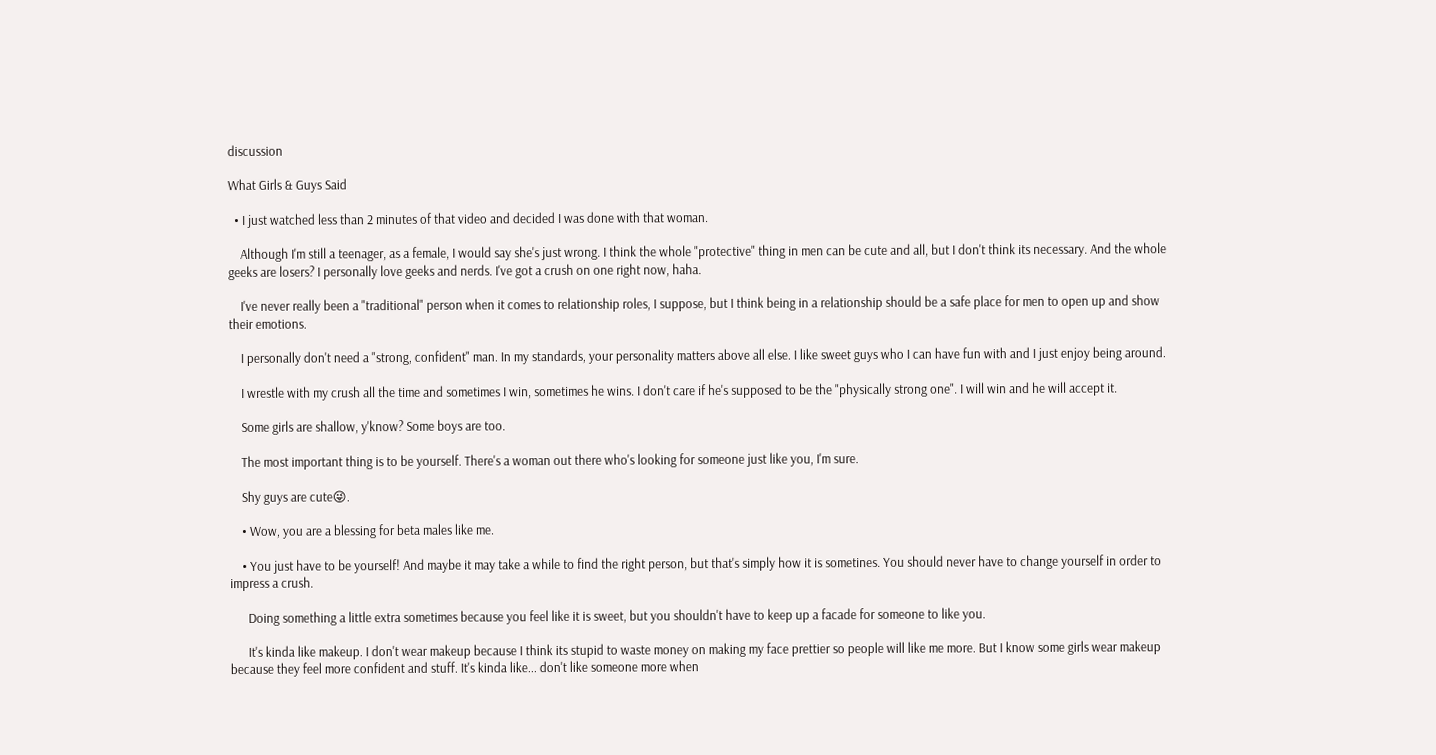discussion

What Girls & Guys Said

  • I just watched less than 2 minutes of that video and decided I was done with that woman.

    Although I'm still a teenager, as a female, I would say she's just wrong. I think the whole "protective" thing in men can be cute and all, but I don't think its necessary. And the whole geeks are losers? I personally love geeks and nerds. I've got a crush on one right now, haha.

    I've never really been a "traditional" person when it comes to relationship roles, I suppose, but I think being in a relationship should be a safe place for men to open up and show their emotions.

    I personally don't need a "strong, confident" man. In my standards, your personality matters above all else. I like sweet guys who I can have fun with and I just enjoy being around.

    I wrestle with my crush all the time and sometimes I win, sometimes he wins. I don't care if he's supposed to be the "physically strong one". I will win and he will accept it.

    Some girls are shallow, y'know? Some boys are too.

    The most important thing is to be yourself. There's a woman out there who's looking for someone just like you, I'm sure.

    Shy guys are cute😜.

    • Wow, you are a blessing for beta males like me.

    • You just have to be yourself! And maybe it may take a while to find the right person, but that's simply how it is sometines. You should never have to change yourself in order to impress a crush.

      Doing something a little extra sometimes because you feel like it is sweet, but you shouldn't have to keep up a facade for someone to like you.

      It's kinda like makeup. I don't wear makeup because I think its stupid to waste money on making my face prettier so people will like me more. But I know some girls wear makeup because they feel more confident and stuff. It's kinda like... don't like someone more when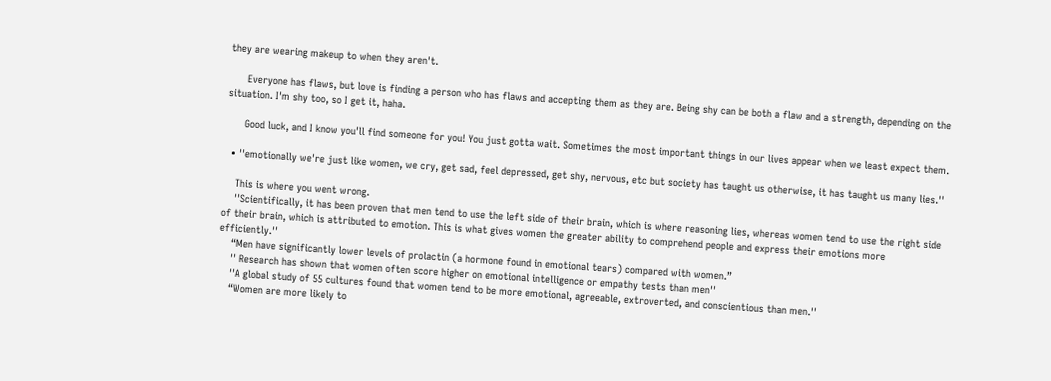they are wearing makeup to when they aren't.

      Everyone has flaws, but love is finding a person who has flaws and accepting them as they are. Being shy can be both a flaw and a strength, depending on the situation. I'm shy too, so I get it, haha.

      Good luck, and I know you'll find someone for you! You just gotta wait. Sometimes the most important things in our lives appear when we least expect them.

  • ''emotionally we're just like women, we cry, get sad, feel depressed, get shy, nervous, etc but society has taught us otherwise, it has taught us many lies.''

    This is where you went wrong.
    ''Scientifically, it has been proven that men tend to use the left side of their brain, which is where reasoning lies, whereas women tend to use the right side of their brain, which is attributed to emotion. This is what gives women the greater ability to comprehend people and express their emotions more efficiently.''
    “Men have significantly lower levels of prolactin (a hormone found in emotional tears) compared with women.”
    '' Research has shown that women often score higher on emotional intelligence or empathy tests than men''
    ''A global study of 55 cultures found that women tend to be more emotional, agreeable, extroverted, and conscientious than men.''
    “Women are more likely to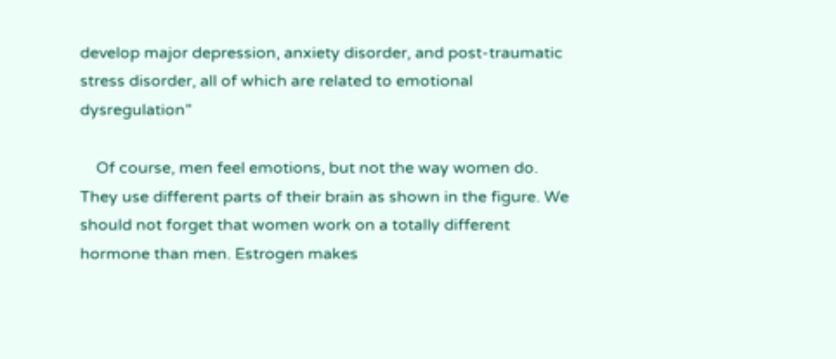develop major depression, anxiety disorder, and post-traumatic stress disorder, all of which are related to emotional dysregulation”

    Of course, men feel emotions, but not the way women do. They use different parts of their brain as shown in the figure. We should not forget that women work on a totally different hormone than men. Estrogen makes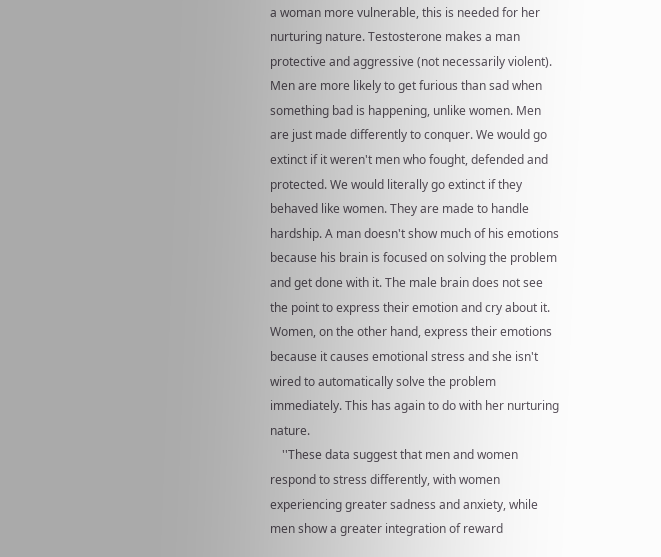a woman more vulnerable, this is needed for her nurturing nature. Testosterone makes a man protective and aggressive (not necessarily violent). Men are more likely to get furious than sad when something bad is happening, unlike women. Men are just made differently to conquer. We would go extinct if it weren't men who fought, defended and protected. We would literally go extinct if they behaved like women. They are made to handle hardship. A man doesn't show much of his emotions because his brain is focused on solving the problem and get done with it. The male brain does not see the point to express their emotion and cry about it. Women, on the other hand, express their emotions because it causes emotional stress and she isn't wired to automatically solve the problem immediately. This has again to do with her nurturing nature.
    ''These data suggest that men and women respond to stress differently, with women experiencing greater sadness and anxiety, while men show a greater integration of reward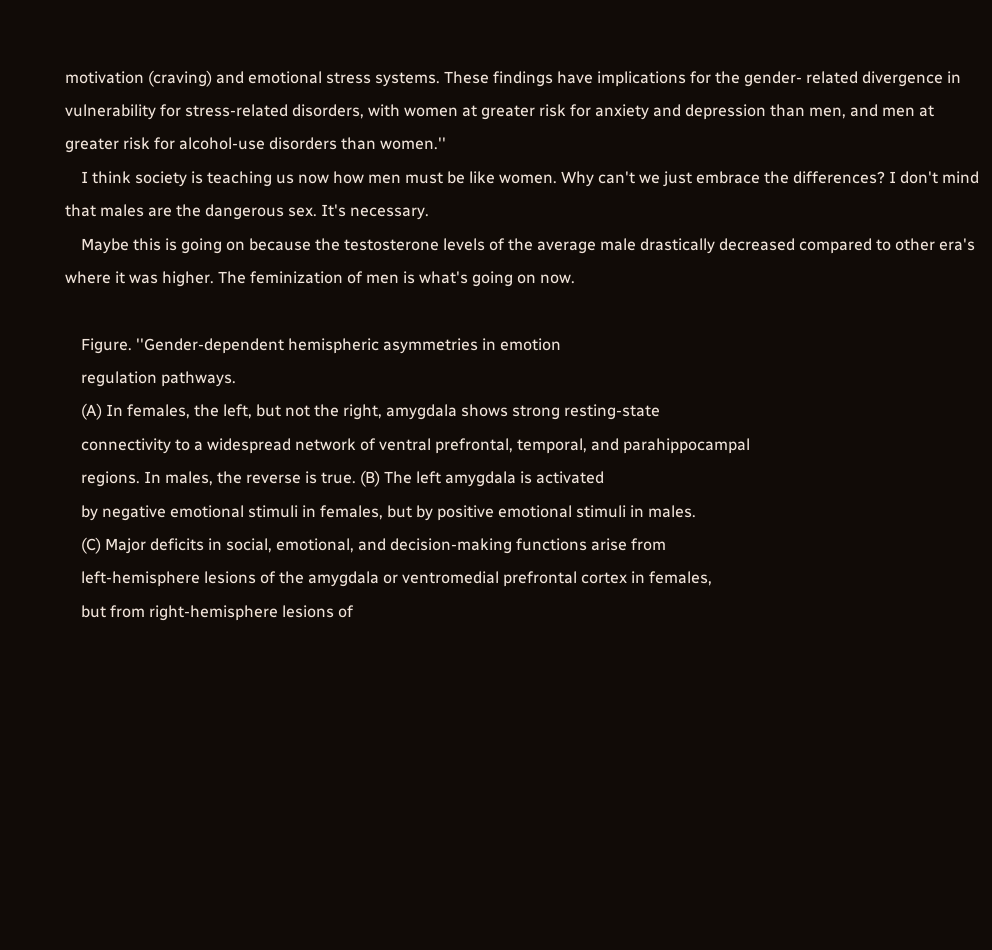motivation (craving) and emotional stress systems. These findings have implications for the gender- related divergence in vulnerability for stress-related disorders, with women at greater risk for anxiety and depression than men, and men at greater risk for alcohol-use disorders than women.''
    I think society is teaching us now how men must be like women. Why can't we just embrace the differences? I don't mind that males are the dangerous sex. It's necessary.
    Maybe this is going on because the testosterone levels of the average male drastically decreased compared to other era's where it was higher. The feminization of men is what's going on now.

    Figure. ''Gender-dependent hemispheric asymmetries in emotion
    regulation pathways.
    (A) In females, the left, but not the right, amygdala shows strong resting-state
    connectivity to a widespread network of ventral prefrontal, temporal, and parahippocampal
    regions. In males, the reverse is true. (B) The left amygdala is activated
    by negative emotional stimuli in females, but by positive emotional stimuli in males.
    (C) Major deficits in social, emotional, and decision-making functions arise from
    left-hemisphere lesions of the amygdala or ventromedial prefrontal cortex in females,
    but from right-hemisphere lesions of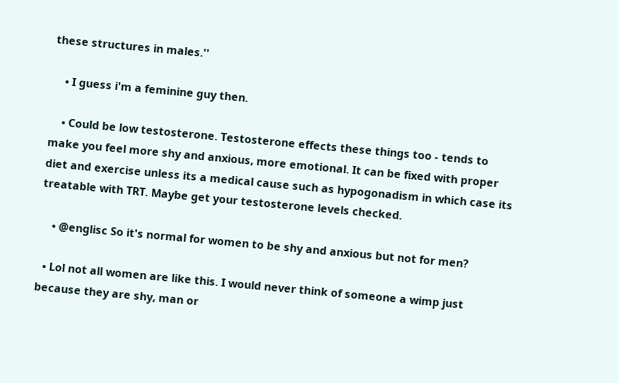these structures in males.''

    • I guess i'm a feminine guy then.

    • Could be low testosterone. Testosterone effects these things too - tends to make you feel more shy and anxious, more emotional. It can be fixed with proper diet and exercise unless its a medical cause such as hypogonadism in which case its treatable with TRT. Maybe get your testosterone levels checked.

    • @englisc So it's normal for women to be shy and anxious but not for men?

  • Lol not all women are like this. I would never think of someone a wimp just because they are shy, man or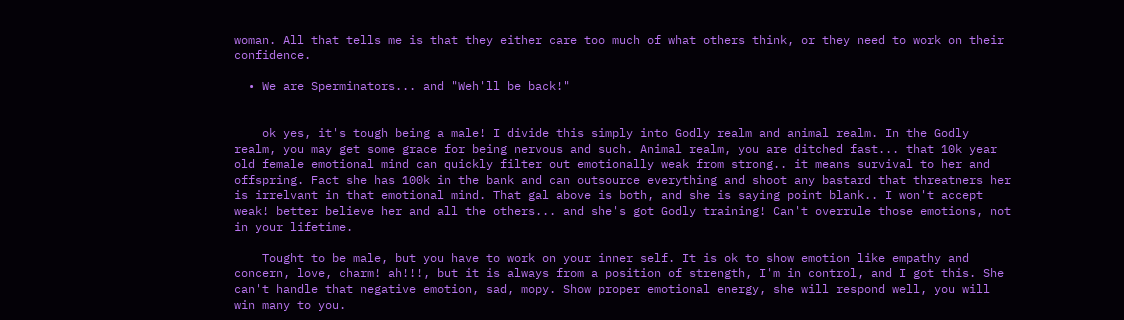woman. All that tells me is that they either care too much of what others think, or they need to work on their confidence.

  • We are Sperminators... and "Weh'll be back!"


    ok yes, it's tough being a male! I divide this simply into Godly realm and animal realm. In the Godly realm, you may get some grace for being nervous and such. Animal realm, you are ditched fast... that 10k year old female emotional mind can quickly filter out emotionally weak from strong.. it means survival to her and offspring. Fact she has 100k in the bank and can outsource everything and shoot any bastard that threatners her is irrelvant in that emotional mind. That gal above is both, and she is saying point blank.. I won't accept weak! better believe her and all the others... and she's got Godly training! Can't overrule those emotions, not in your lifetime.

    Tought to be male, but you have to work on your inner self. It is ok to show emotion like empathy and concern, love, charm! ah!!!, but it is always from a position of strength, I'm in control, and I got this. She can't handle that negative emotion, sad, mopy. Show proper emotional energy, she will respond well, you will win many to you.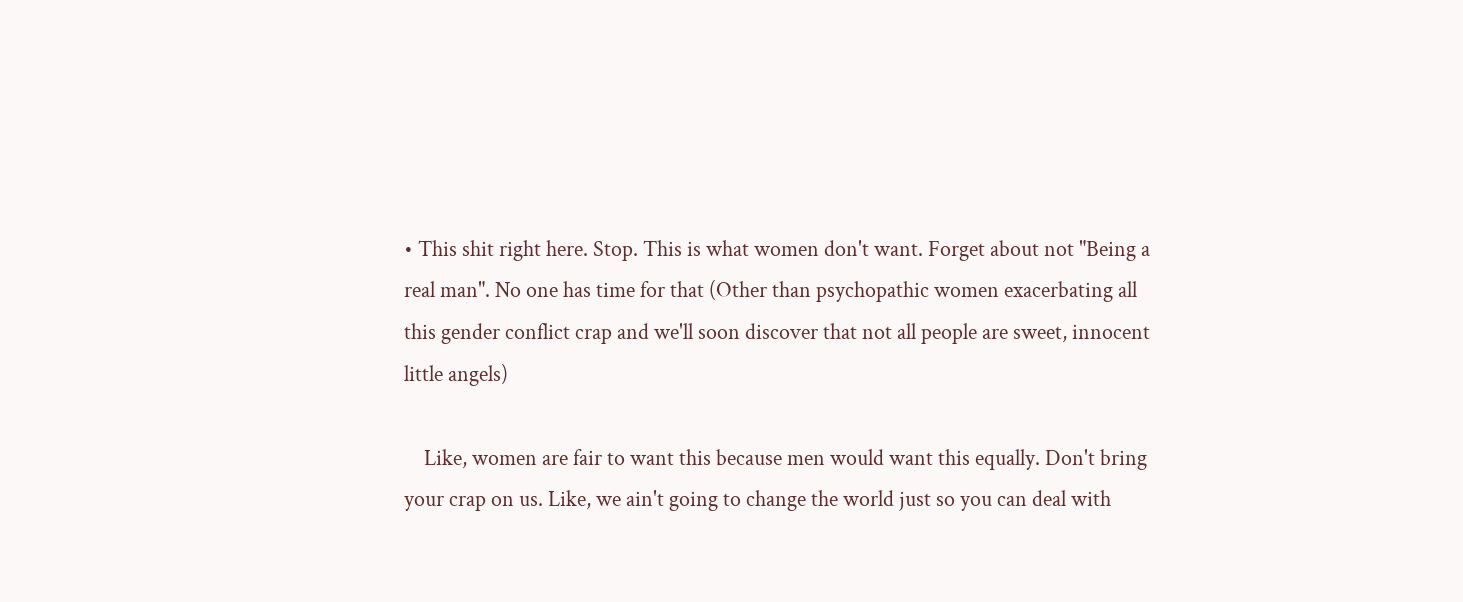• This shit right here. Stop. This is what women don't want. Forget about not "Being a real man". No one has time for that (Other than psychopathic women exacerbating all this gender conflict crap and we'll soon discover that not all people are sweet, innocent little angels)

    Like, women are fair to want this because men would want this equally. Don't bring your crap on us. Like, we ain't going to change the world just so you can deal with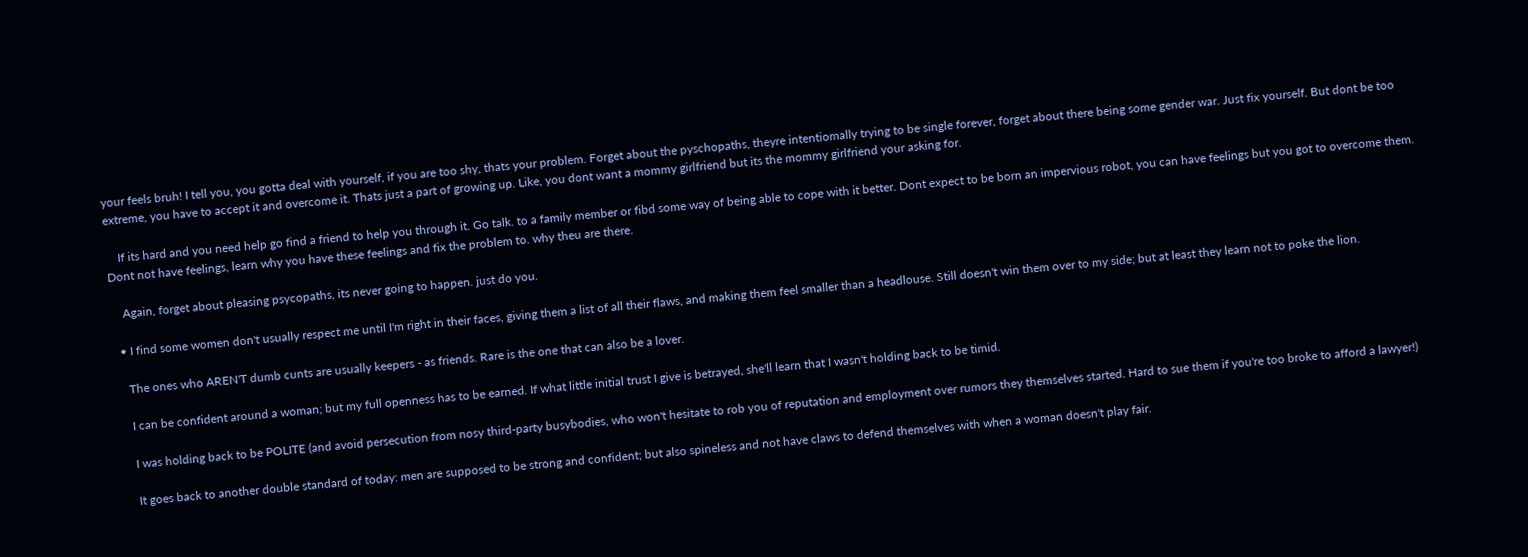your feels bruh! I tell you, you gotta deal with yourself, if you are too shy, thats your problem. Forget about the pyschopaths, theyre intentiomally trying to be single forever, forget about there being some gender war. Just fix yourself. But dont be too extreme, you have to accept it and overcome it. Thats just a part of growing up. Like, you dont want a mommy girlfriend but its the mommy girlfriend your asking for.

    If its hard and you need help go find a friend to help you through it. Go talk. to a family member or fibd some way of being able to cope with it better. Dont expect to be born an impervious robot, you can have feelings but you got to overcome them. Dont not have feelings, learn why you have these feelings and fix the problem to. why theu are there.

    Again, forget about pleasing psycopaths, its never going to happen. just do you.

  • I find some women don't usually respect me until I'm right in their faces, giving them a list of all their flaws, and making them feel smaller than a headlouse. Still doesn't win them over to my side; but at least they learn not to poke the lion.

    The ones who AREN'T dumb cunts are usually keepers - as friends. Rare is the one that can also be a lover.

    I can be confident around a woman; but my full openness has to be earned. If what little initial trust I give is betrayed, she'll learn that I wasn't holding back to be timid.

    I was holding back to be POLITE (and avoid persecution from nosy third-party busybodies, who won't hesitate to rob you of reputation and employment over rumors they themselves started. Hard to sue them if you're too broke to afford a lawyer!)

    It goes back to another double standard of today: men are supposed to be strong and confident; but also spineless and not have claws to defend themselves with when a woman doesn't play fair.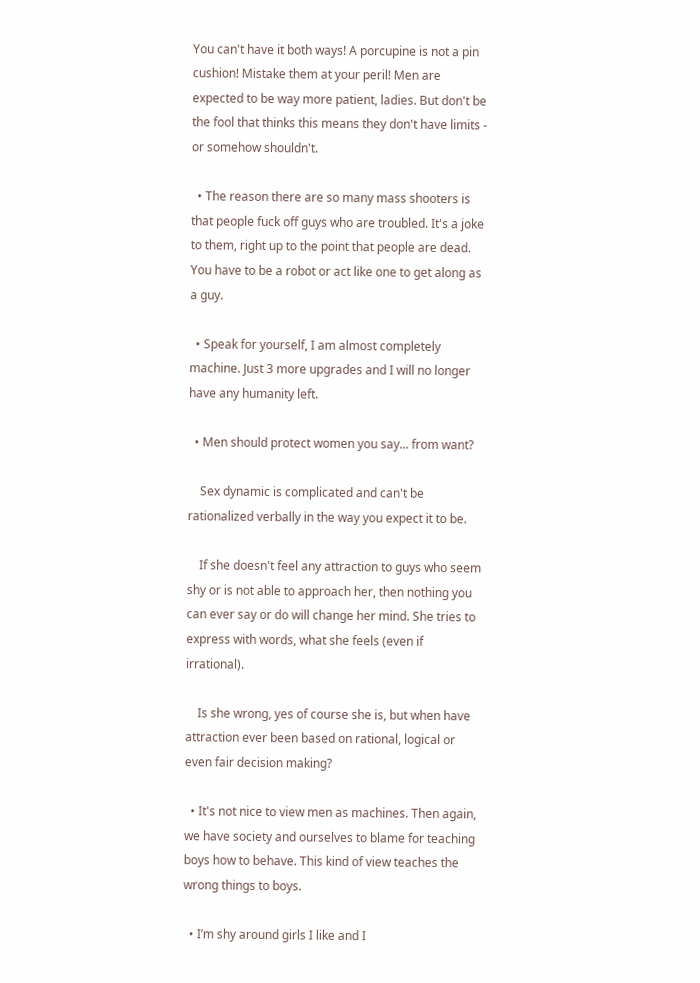You can't have it both ways! A porcupine is not a pin cushion! Mistake them at your peril! Men are expected to be way more patient, ladies. But don't be the fool that thinks this means they don't have limits - or somehow shouldn't.

  • The reason there are so many mass shooters is that people fuck off guys who are troubled. It's a joke to them, right up to the point that people are dead. You have to be a robot or act like one to get along as a guy.

  • Speak for yourself, I am almost completely machine. Just 3 more upgrades and I will no longer have any humanity left.

  • Men should protect women you say... from want?

    Sex dynamic is complicated and can't be rationalized verbally in the way you expect it to be.

    If she doesn't feel any attraction to guys who seem shy or is not able to approach her, then nothing you can ever say or do will change her mind. She tries to express with words, what she feels (even if irrational).

    Is she wrong, yes of course she is, but when have attraction ever been based on rational, logical or even fair decision making?

  • It's not nice to view men as machines. Then again, we have society and ourselves to blame for teaching boys how to behave. This kind of view teaches the wrong things to boys.

  • I’m shy around girls I like and I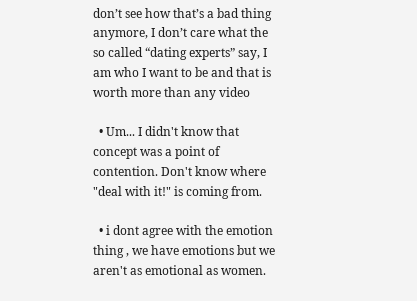don’t see how that’s a bad thing anymore, I don’t care what the so called “dating experts” say, I am who I want to be and that is worth more than any video

  • Um... I didn't know that concept was a point of contention. Don't know where "deal with it!" is coming from.

  • i dont agree with the emotion thing , we have emotions but we aren't as emotional as women.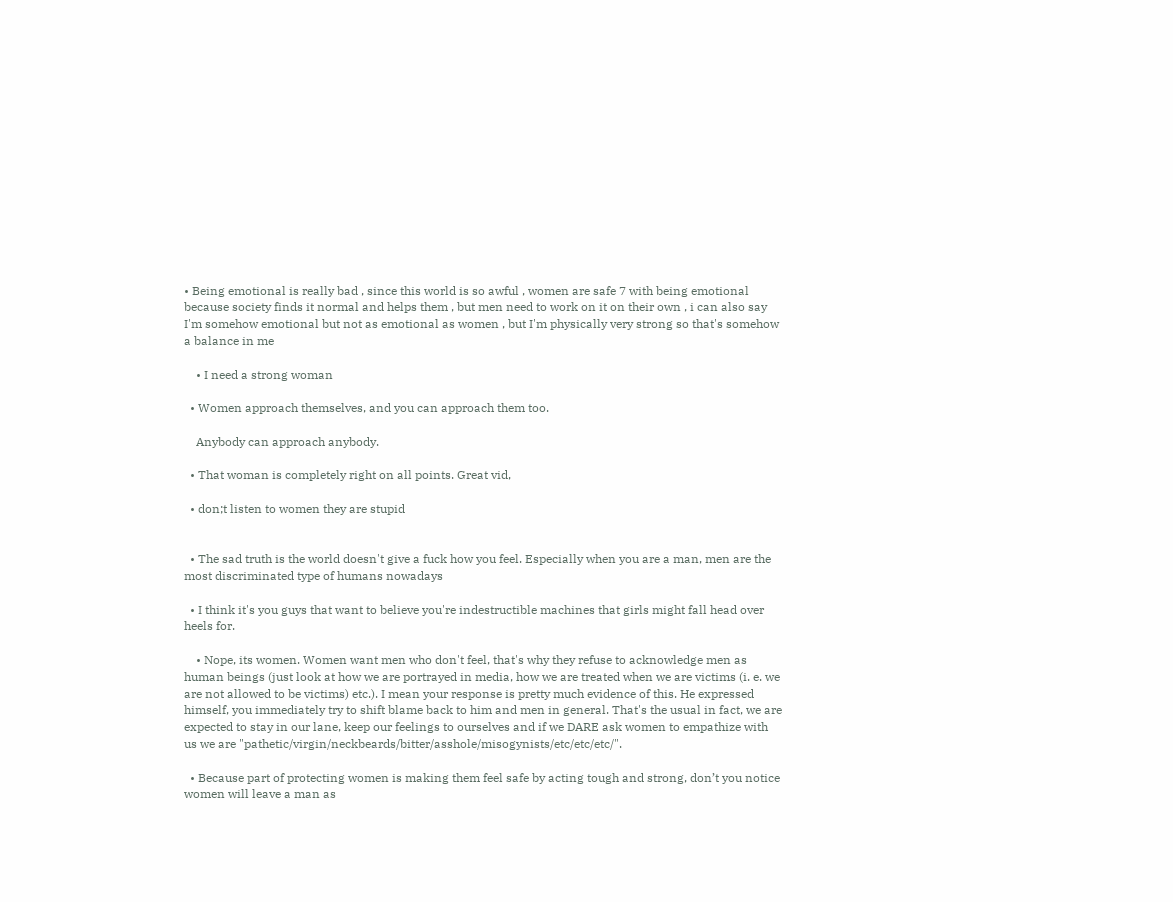• Being emotional is really bad , since this world is so awful , women are safe 7 with being emotional because society finds it normal and helps them , but men need to work on it on their own , i can also say I'm somehow emotional but not as emotional as women , but I'm physically very strong so that's somehow a balance in me

    • I need a strong woman

  • Women approach themselves, and you can approach them too.

    Anybody can approach anybody.

  • That woman is completely right on all points. Great vid,

  • don;t listen to women they are stupid


  • The sad truth is the world doesn't give a fuck how you feel. Especially when you are a man, men are the most discriminated type of humans nowadays

  • I think it's you guys that want to believe you're indestructible machines that girls might fall head over heels for.

    • Nope, its women. Women want men who don't feel, that's why they refuse to acknowledge men as human beings (just look at how we are portrayed in media, how we are treated when we are victims (i. e. we are not allowed to be victims) etc.). I mean your response is pretty much evidence of this. He expressed himself, you immediately try to shift blame back to him and men in general. That's the usual in fact, we are expected to stay in our lane, keep our feelings to ourselves and if we DARE ask women to empathize with us we are "pathetic/virgin/neckbeards/bitter/asshole/misogynists/etc/etc/etc/".

  • Because part of protecting women is making them feel safe by acting tough and strong, don’t you notice women will leave a man as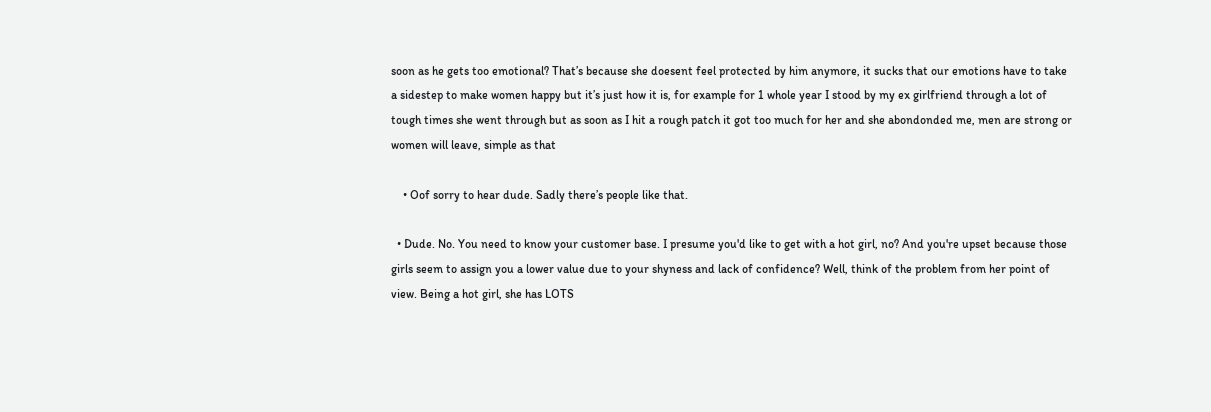soon as he gets too emotional? That’s because she doesent feel protected by him anymore, it sucks that our emotions have to take a sidestep to make women happy but it’s just how it is, for example for 1 whole year I stood by my ex girlfriend through a lot of tough times she went through but as soon as I hit a rough patch it got too much for her and she abondonded me, men are strong or women will leave, simple as that

    • Oof sorry to hear dude. Sadly there’s people like that.

  • Dude. No. You need to know your customer base. I presume you'd like to get with a hot girl, no? And you're upset because those girls seem to assign you a lower value due to your shyness and lack of confidence? Well, think of the problem from her point of view. Being a hot girl, she has LOTS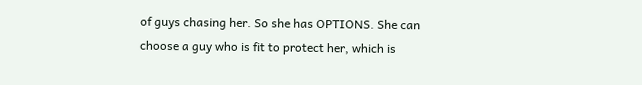of guys chasing her. So she has OPTIONS. She can choose a guy who is fit to protect her, which is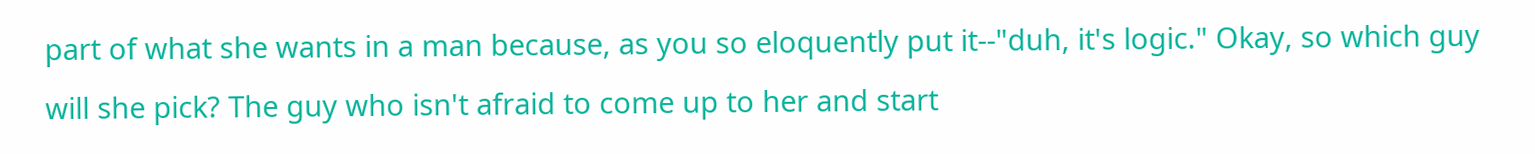part of what she wants in a man because, as you so eloquently put it--"duh, it's logic." Okay, so which guy will she pick? The guy who isn't afraid to come up to her and start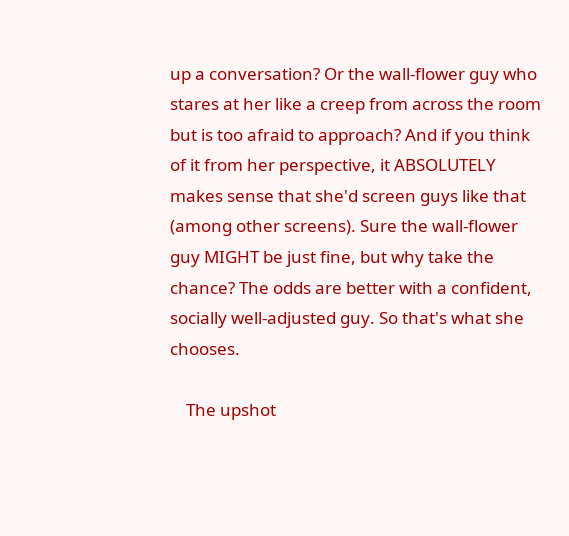up a conversation? Or the wall-flower guy who stares at her like a creep from across the room but is too afraid to approach? And if you think of it from her perspective, it ABSOLUTELY makes sense that she'd screen guys like that (among other screens). Sure the wall-flower guy MIGHT be just fine, but why take the chance? The odds are better with a confident, socially well-adjusted guy. So that's what she chooses.

    The upshot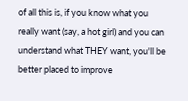of all this is, if you know what you really want (say, a hot girl) and you can understand what THEY want, you'll be better placed to improve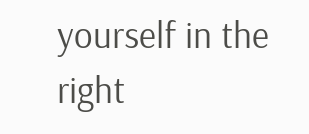yourself in the right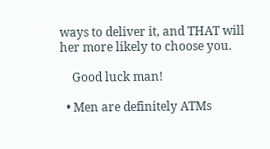ways to deliver it, and THAT will her more likely to choose you.

    Good luck man!

  • Men are definitely ATMs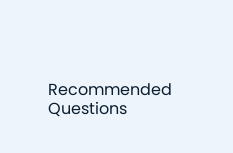Recommended Questions